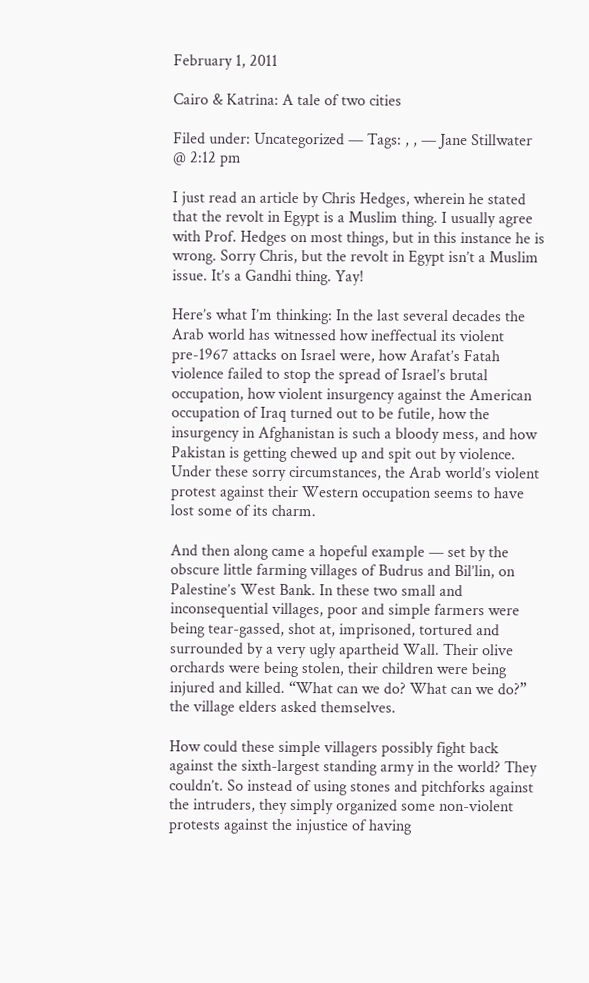February 1, 2011

Cairo & Katrina: A tale of two cities

Filed under: Uncategorized — Tags: , , — Jane Stillwater @ 2:12 pm

I just read an article by Chris Hedges, wherein he stated that the revolt in Egypt is a Muslim thing. I usually agree with Prof. Hedges on most things, but in this instance he is wrong. Sorry Chris, but the revolt in Egypt isn’t a Muslim issue. It’s a Gandhi thing. Yay!

Here’s what I’m thinking: In the last several decades the Arab world has witnessed how ineffectual its violent pre-1967 attacks on Israel were, how Arafat’s Fatah violence failed to stop the spread of Israel’s brutal occupation, how violent insurgency against the American occupation of Iraq turned out to be futile, how the insurgency in Afghanistan is such a bloody mess, and how Pakistan is getting chewed up and spit out by violence. Under these sorry circumstances, the Arab world’s violent protest against their Western occupation seems to have lost some of its charm.

And then along came a hopeful example — set by the obscure little farming villages of Budrus and Bil’lin, on Palestine’s West Bank. In these two small and inconsequential villages, poor and simple farmers were being tear-gassed, shot at, imprisoned, tortured and surrounded by a very ugly apartheid Wall. Their olive orchards were being stolen, their children were being injured and killed. “What can we do? What can we do?” the village elders asked themselves.

How could these simple villagers possibly fight back against the sixth-largest standing army in the world? They couldn’t. So instead of using stones and pitchforks against the intruders, they simply organized some non-violent protests against the injustice of having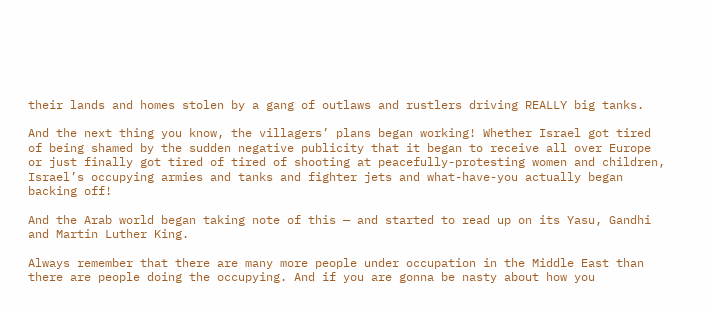their lands and homes stolen by a gang of outlaws and rustlers driving REALLY big tanks.

And the next thing you know, the villagers’ plans began working! Whether Israel got tired of being shamed by the sudden negative publicity that it began to receive all over Europe or just finally got tired of tired of shooting at peacefully-protesting women and children, Israel’s occupying armies and tanks and fighter jets and what-have-you actually began backing off!

And the Arab world began taking note of this — and started to read up on its Yasu, Gandhi and Martin Luther King.

Always remember that there are many more people under occupation in the Middle East than there are people doing the occupying. And if you are gonna be nasty about how you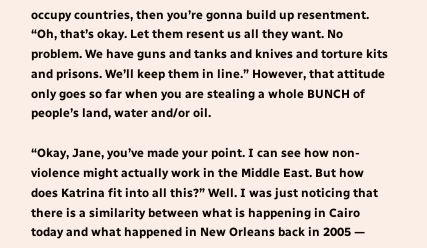occupy countries, then you’re gonna build up resentment. “Oh, that’s okay. Let them resent us all they want. No problem. We have guns and tanks and knives and torture kits and prisons. We’ll keep them in line.” However, that attitude only goes so far when you are stealing a whole BUNCH of people’s land, water and/or oil.

“Okay, Jane, you’ve made your point. I can see how non-violence might actually work in the Middle East. But how does Katrina fit into all this?” Well. I was just noticing that there is a similarity between what is happening in Cairo today and what happened in New Orleans back in 2005 —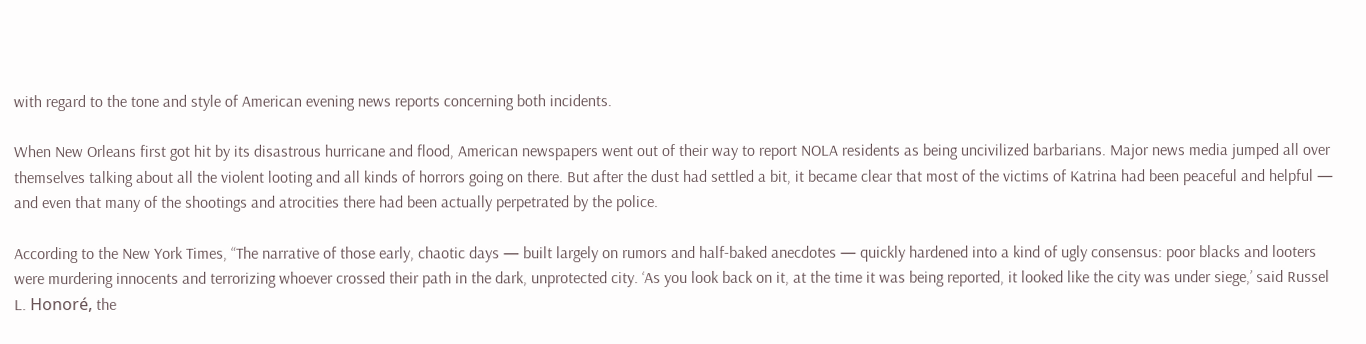with regard to the tone and style of American evening news reports concerning both incidents.

When New Orleans first got hit by its disastrous hurricane and flood, American newspapers went out of their way to report NOLA residents as being uncivilized barbarians. Major news media jumped all over themselves talking about all the violent looting and all kinds of horrors going on there. But after the dust had settled a bit, it became clear that most of the victims of Katrina had been peaceful and helpful — and even that many of the shootings and atrocities there had been actually perpetrated by the police.

According to the New York Times, “The narrative of those early, chaotic days — built largely on rumors and half-baked anecdotes — quickly hardened into a kind of ugly consensus: poor blacks and looters were murdering innocents and terrorizing whoever crossed their path in the dark, unprotected city. ‘As you look back on it, at the time it was being reported, it looked like the city was under siege,’ said Russel L. Honoré, the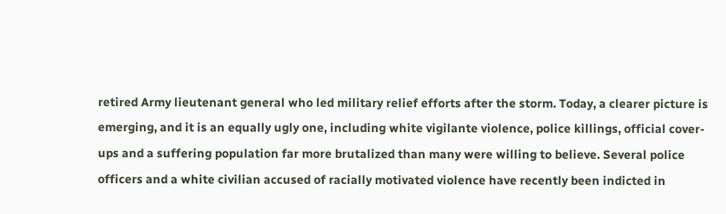retired Army lieutenant general who led military relief efforts after the storm. Today, a clearer picture is emerging, and it is an equally ugly one, including white vigilante violence, police killings, official cover-ups and a suffering population far more brutalized than many were willing to believe. Several police officers and a white civilian accused of racially motivated violence have recently been indicted in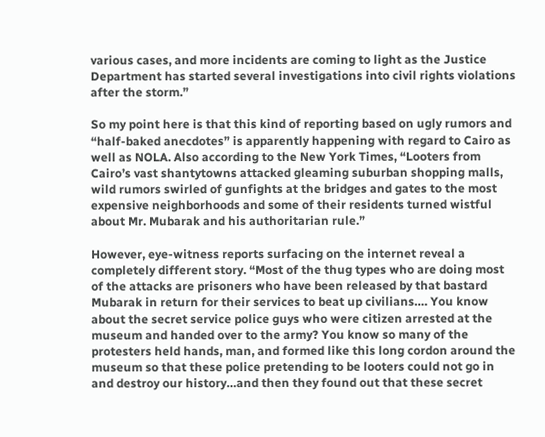various cases, and more incidents are coming to light as the Justice Department has started several investigations into civil rights violations after the storm.”

So my point here is that this kind of reporting based on ugly rumors and “half-baked anecdotes” is apparently happening with regard to Cairo as well as NOLA. Also according to the New York Times, “Looters from Cairo’s vast shantytowns attacked gleaming suburban shopping malls, wild rumors swirled of gunfights at the bridges and gates to the most expensive neighborhoods and some of their residents turned wistful about Mr. Mubarak and his authoritarian rule.”

However, eye-witness reports surfacing on the internet reveal a completely different story. “Most of the thug types who are doing most of the attacks are prisoners who have been released by that bastard Mubarak in return for their services to beat up civilians…. You know about the secret service police guys who were citizen arrested at the museum and handed over to the army? You know so many of the protesters held hands, man, and formed like this long cordon around the museum so that these police pretending to be looters could not go in and destroy our history…and then they found out that these secret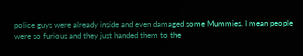police guys were already inside and even damaged some Mummies. I mean people were so furious and they just handed them to the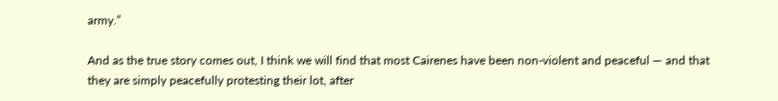army.”

And as the true story comes out, I think we will find that most Cairenes have been non-violent and peaceful — and that they are simply peacefully protesting their lot, after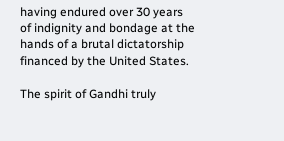having endured over 30 years of indignity and bondage at the hands of a brutal dictatorship financed by the United States.

The spirit of Gandhi truly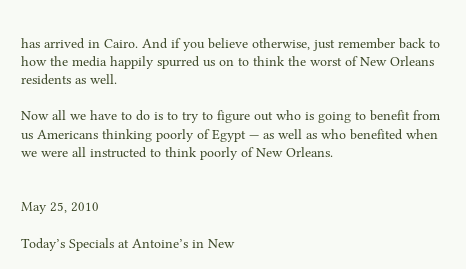has arrived in Cairo. And if you believe otherwise, just remember back to how the media happily spurred us on to think the worst of New Orleans residents as well.

Now all we have to do is to try to figure out who is going to benefit from us Americans thinking poorly of Egypt — as well as who benefited when we were all instructed to think poorly of New Orleans.


May 25, 2010

Today’s Specials at Antoine’s in New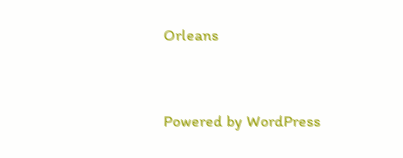Orleans


Powered by WordPress